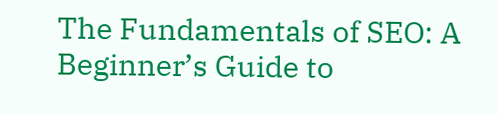The Fundamentals of SEO: A Beginner’s Guide to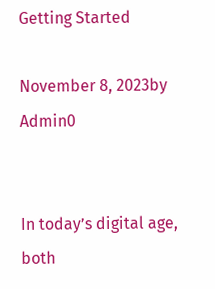Getting Started

November 8, 2023by Admin0


In today’s digital age, both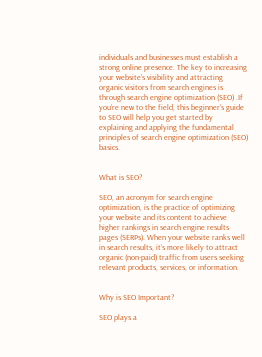individuals and businesses must establish a strong online presence. The key to increasing your website’s visibility and attracting organic visitors from search engines is through search engine optimization (SEO) .If you’re new to the field, this beginner’s guide to SEO will help you get started by explaining and applying the fundamental principles of search engine optimization (SEO) basics.


What is SEO?

SEO, an acronym for search engine optimization, is the practice of optimizing your website and its content to achieve higher rankings in search engine results pages (SERPs). When your website ranks well in search results, it’s more likely to attract organic (non-paid) traffic from users seeking relevant products, services, or information.


Why is SEO Important?

SEO plays a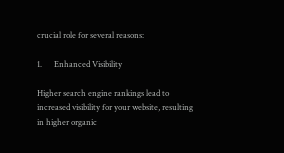crucial role for several reasons:

1.      Enhanced Visibility

Higher search engine rankings lead to increased visibility for your website, resulting in higher organic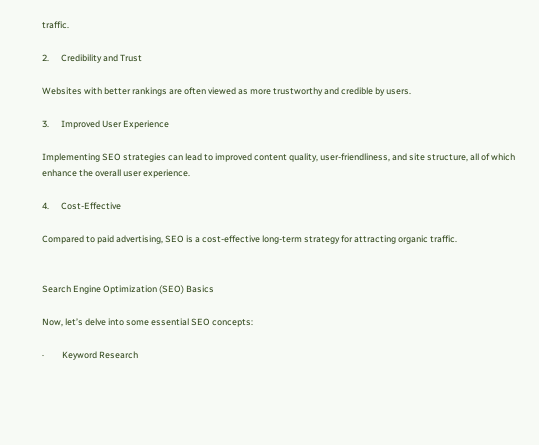traffic.

2.      Credibility and Trust

Websites with better rankings are often viewed as more trustworthy and credible by users.

3.      Improved User Experience

Implementing SEO strategies can lead to improved content quality, user-friendliness, and site structure, all of which enhance the overall user experience.

4.      Cost-Effective

Compared to paid advertising, SEO is a cost-effective long-term strategy for attracting organic traffic.


Search Engine Optimization (SEO) Basics

Now, let’s delve into some essential SEO concepts:

·         Keyword Research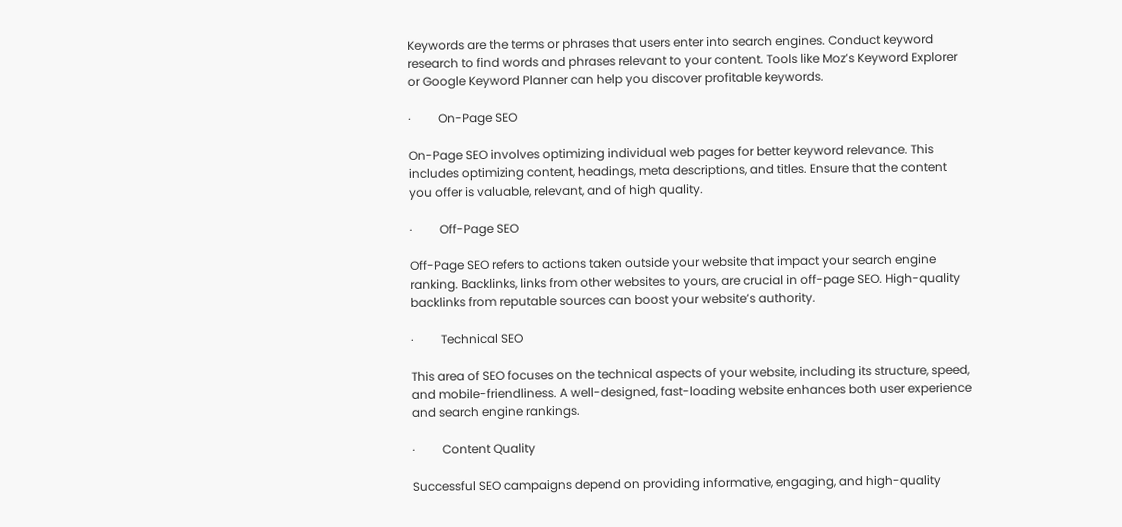Keywords are the terms or phrases that users enter into search engines. Conduct keyword research to find words and phrases relevant to your content. Tools like Moz’s Keyword Explorer or Google Keyword Planner can help you discover profitable keywords.

·         On-Page SEO

On-Page SEO involves optimizing individual web pages for better keyword relevance. This includes optimizing content, headings, meta descriptions, and titles. Ensure that the content you offer is valuable, relevant, and of high quality.

·         Off-Page SEO

Off-Page SEO refers to actions taken outside your website that impact your search engine ranking. Backlinks, links from other websites to yours, are crucial in off-page SEO. High-quality backlinks from reputable sources can boost your website’s authority.

·         Technical SEO

This area of SEO focuses on the technical aspects of your website, including its structure, speed, and mobile-friendliness. A well-designed, fast-loading website enhances both user experience and search engine rankings.

·         Content Quality

Successful SEO campaigns depend on providing informative, engaging, and high-quality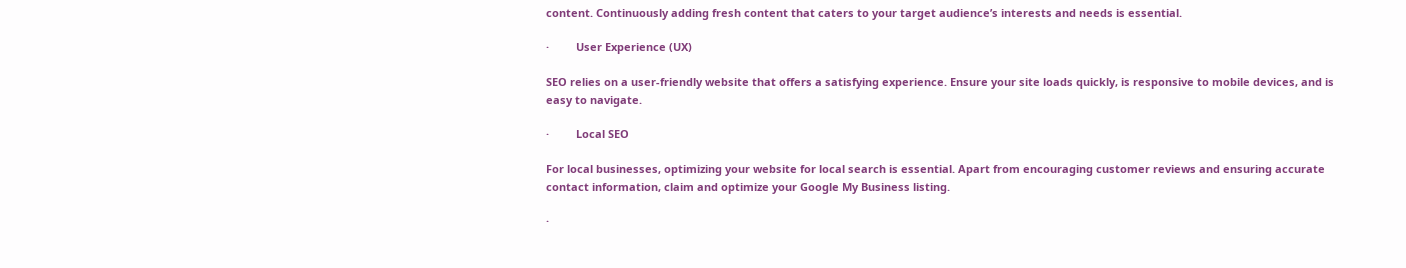content. Continuously adding fresh content that caters to your target audience’s interests and needs is essential.

·         User Experience (UX)

SEO relies on a user-friendly website that offers a satisfying experience. Ensure your site loads quickly, is responsive to mobile devices, and is easy to navigate.

·         Local SEO

For local businesses, optimizing your website for local search is essential. Apart from encouraging customer reviews and ensuring accurate contact information, claim and optimize your Google My Business listing.

·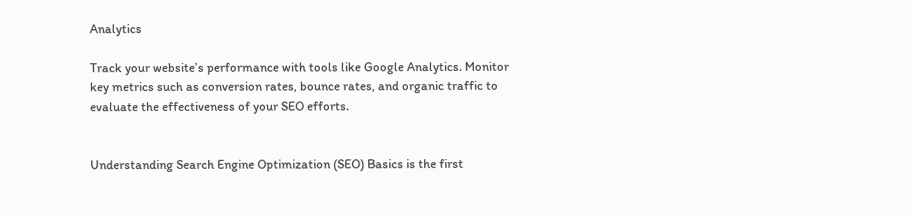Analytics

Track your website’s performance with tools like Google Analytics. Monitor key metrics such as conversion rates, bounce rates, and organic traffic to evaluate the effectiveness of your SEO efforts.


Understanding Search Engine Optimization (SEO) Basics is the first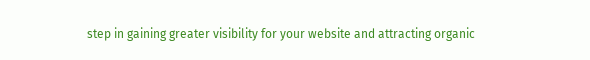step in gaining greater visibility for your website and attracting organic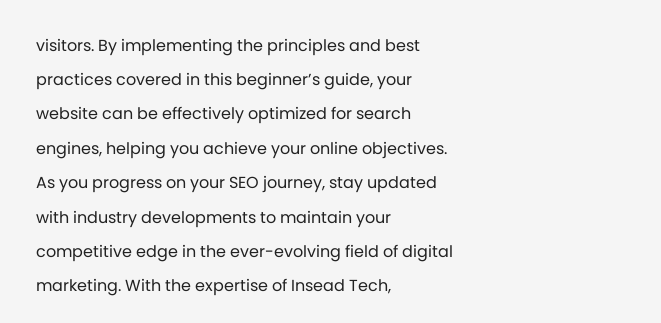visitors. By implementing the principles and best practices covered in this beginner’s guide, your website can be effectively optimized for search engines, helping you achieve your online objectives. As you progress on your SEO journey, stay updated with industry developments to maintain your competitive edge in the ever-evolving field of digital marketing. With the expertise of Insead Tech,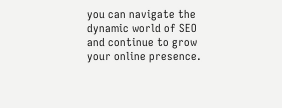you can navigate the dynamic world of SEO and continue to grow your online presence.